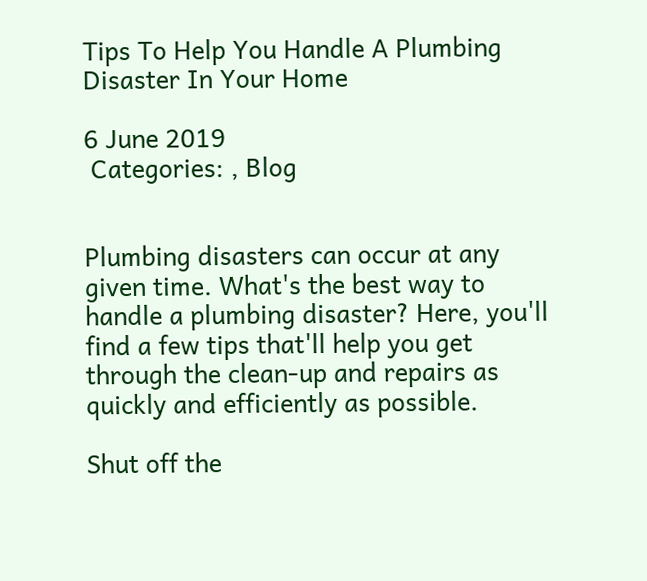Tips To Help You Handle A Plumbing Disaster In Your Home

6 June 2019
 Categories: , Blog


Plumbing disasters can occur at any given time. What's the best way to handle a plumbing disaster? Here, you'll find a few tips that'll help you get through the clean-up and repairs as quickly and efficiently as possible.

Shut off the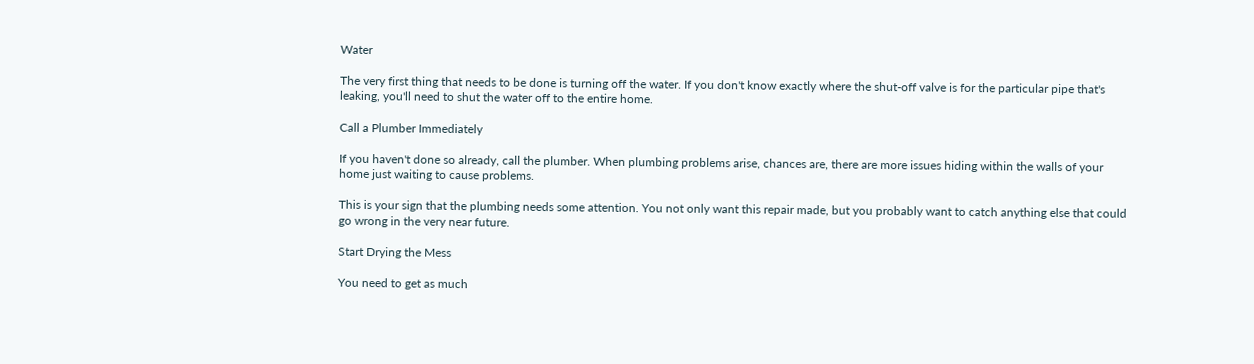Water

The very first thing that needs to be done is turning off the water. If you don't know exactly where the shut-off valve is for the particular pipe that's leaking, you'll need to shut the water off to the entire home.

Call a Plumber Immediately

If you haven't done so already, call the plumber. When plumbing problems arise, chances are, there are more issues hiding within the walls of your home just waiting to cause problems.

This is your sign that the plumbing needs some attention. You not only want this repair made, but you probably want to catch anything else that could go wrong in the very near future.

Start Drying the Mess

You need to get as much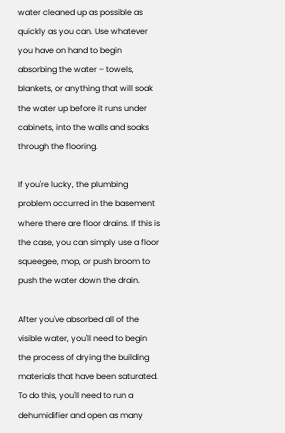water cleaned up as possible as quickly as you can. Use whatever you have on hand to begin absorbing the water – towels, blankets, or anything that will soak the water up before it runs under cabinets, into the walls and soaks through the flooring.

If you're lucky, the plumbing problem occurred in the basement where there are floor drains. If this is the case, you can simply use a floor squeegee, mop, or push broom to push the water down the drain.

After you've absorbed all of the visible water, you'll need to begin the process of drying the building materials that have been saturated. To do this, you'll need to run a dehumidifier and open as many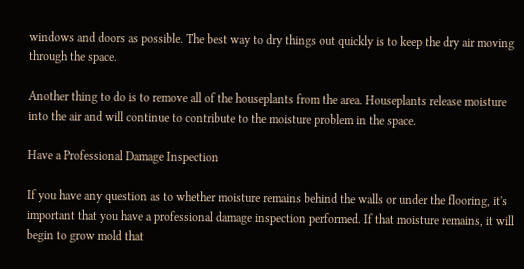windows and doors as possible. The best way to dry things out quickly is to keep the dry air moving through the space.

Another thing to do is to remove all of the houseplants from the area. Houseplants release moisture into the air and will continue to contribute to the moisture problem in the space.

Have a Professional Damage Inspection

If you have any question as to whether moisture remains behind the walls or under the flooring, it's important that you have a professional damage inspection performed. If that moisture remains, it will begin to grow mold that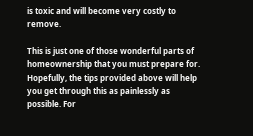is toxic and will become very costly to remove.

This is just one of those wonderful parts of homeownership that you must prepare for. Hopefully, the tips provided above will help you get through this as painlessly as possible. For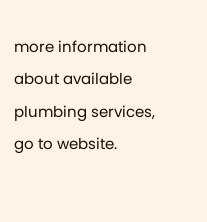more information about available plumbing services, go to website.